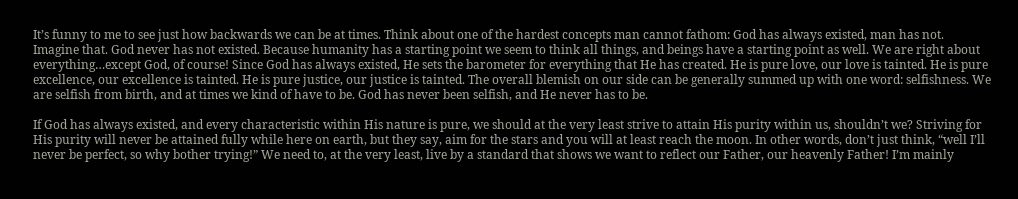It’s funny to me to see just how backwards we can be at times. Think about one of the hardest concepts man cannot fathom: God has always existed, man has not. Imagine that. God never has not existed. Because humanity has a starting point we seem to think all things, and beings have a starting point as well. We are right about everything…except God, of course! Since God has always existed, He sets the barometer for everything that He has created. He is pure love, our love is tainted. He is pure excellence, our excellence is tainted. He is pure justice, our justice is tainted. The overall blemish on our side can be generally summed up with one word: selfishness. We are selfish from birth, and at times we kind of have to be. God has never been selfish, and He never has to be.

If God has always existed, and every characteristic within His nature is pure, we should at the very least strive to attain His purity within us, shouldn’t we? Striving for His purity will never be attained fully while here on earth, but they say, aim for the stars and you will at least reach the moon. In other words, don’t just think, “well I’ll never be perfect, so why bother trying!” We need to, at the very least, live by a standard that shows we want to reflect our Father, our heavenly Father! I’m mainly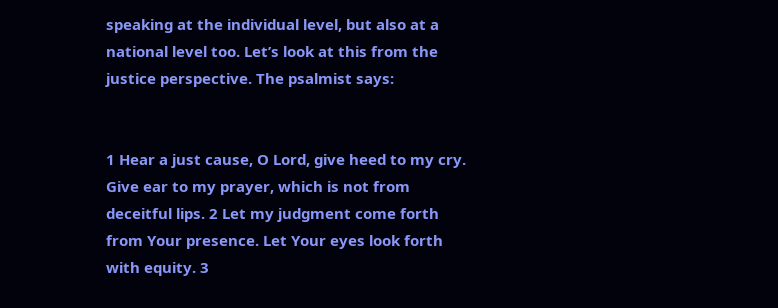speaking at the individual level, but also at a national level too. Let’s look at this from the justice perspective. The psalmist says:


1 Hear a just cause, O Lord, give heed to my cry. Give ear to my prayer, which is not from deceitful lips. 2 Let my judgment come forth from Your presence. Let Your eyes look forth with equity. 3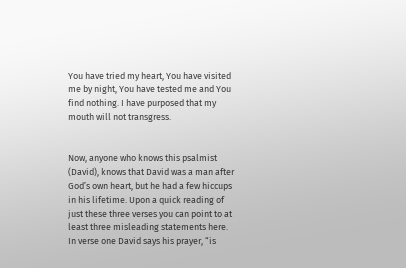You have tried my heart, You have visited me by night, You have tested me and You find nothing. I have purposed that my mouth will not transgress.


Now, anyone who knows this psalmist (David), knows that David was a man after God’s own heart, but he had a few hiccups in his lifetime. Upon a quick reading of just these three verses you can point to at least three misleading statements here. In verse one David says his prayer, “is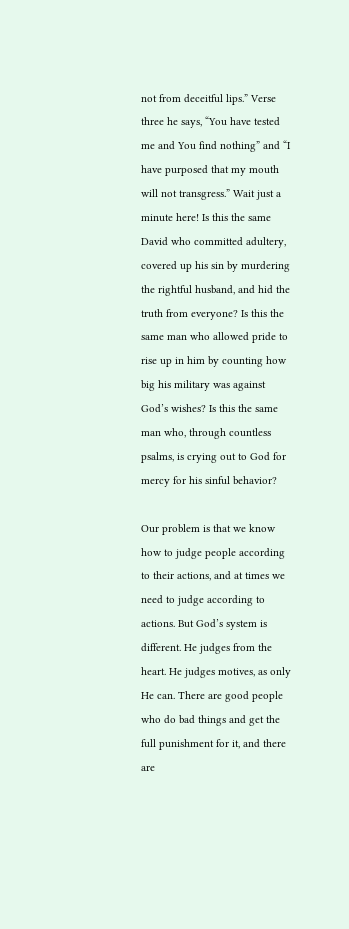not from deceitful lips.” Verse three he says, “You have tested me and You find nothing” and “I have purposed that my mouth will not transgress.” Wait just a minute here! Is this the same David who committed adultery, covered up his sin by murdering the rightful husband, and hid the truth from everyone? Is this the same man who allowed pride to rise up in him by counting how big his military was against God’s wishes? Is this the same man who, through countless psalms, is crying out to God for mercy for his sinful behavior?

Our problem is that we know how to judge people according to their actions, and at times we need to judge according to actions. But God’s system is different. He judges from the heart. He judges motives, as only He can. There are good people who do bad things and get the full punishment for it, and there are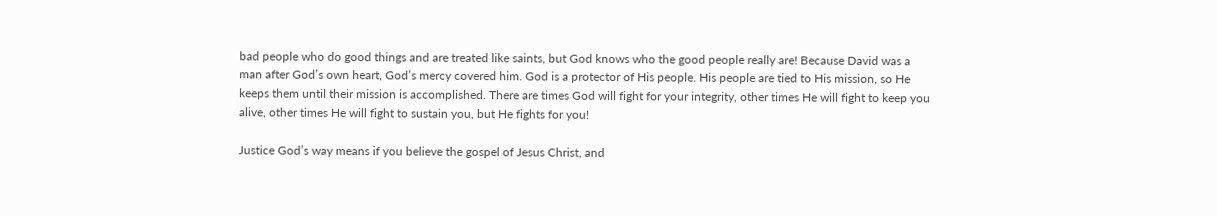bad people who do good things and are treated like saints, but God knows who the good people really are! Because David was a man after God’s own heart, God’s mercy covered him. God is a protector of His people. His people are tied to His mission, so He keeps them until their mission is accomplished. There are times God will fight for your integrity, other times He will fight to keep you alive, other times He will fight to sustain you, but He fights for you!

Justice God’s way means if you believe the gospel of Jesus Christ, and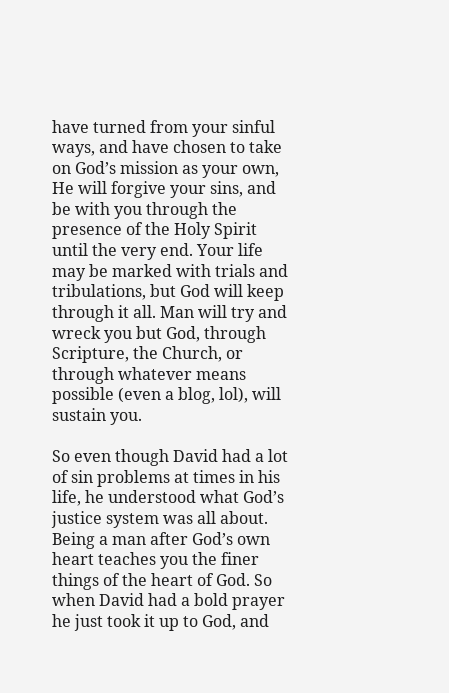have turned from your sinful ways, and have chosen to take on God’s mission as your own, He will forgive your sins, and be with you through the presence of the Holy Spirit until the very end. Your life may be marked with trials and tribulations, but God will keep through it all. Man will try and wreck you but God, through Scripture, the Church, or through whatever means possible (even a blog, lol), will sustain you.

So even though David had a lot of sin problems at times in his life, he understood what God’s justice system was all about. Being a man after God’s own heart teaches you the finer things of the heart of God. So when David had a bold prayer he just took it up to God, and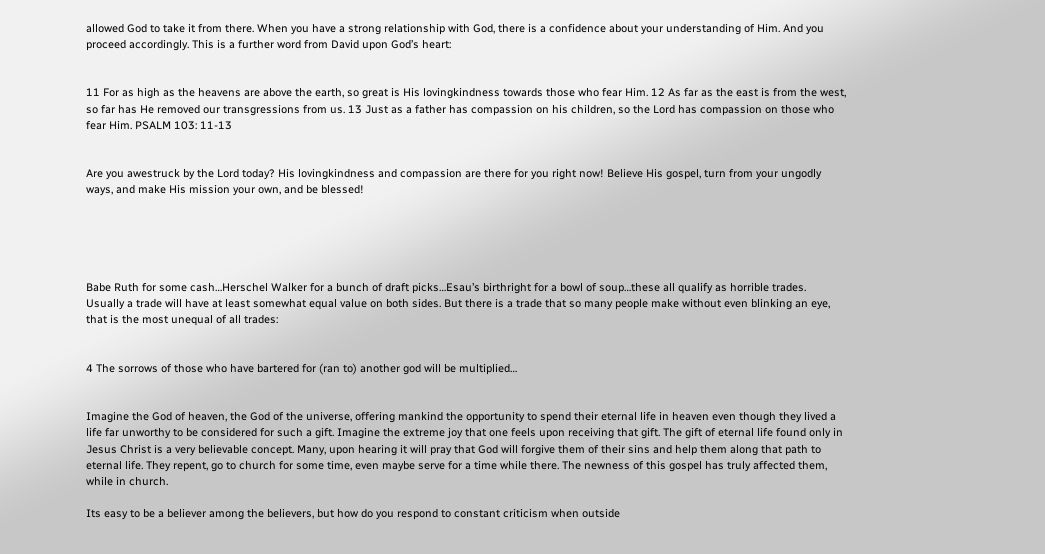allowed God to take it from there. When you have a strong relationship with God, there is a confidence about your understanding of Him. And you proceed accordingly. This is a further word from David upon God’s heart:


11 For as high as the heavens are above the earth, so great is His lovingkindness towards those who fear Him. 12 As far as the east is from the west, so far has He removed our transgressions from us. 13 Just as a father has compassion on his children, so the Lord has compassion on those who fear Him. PSALM 103: 11-13


Are you awestruck by the Lord today? His lovingkindness and compassion are there for you right now! Believe His gospel, turn from your ungodly ways, and make His mission your own, and be blessed!





Babe Ruth for some cash…Herschel Walker for a bunch of draft picks…Esau’s birthright for a bowl of soup…these all qualify as horrible trades. Usually a trade will have at least somewhat equal value on both sides. But there is a trade that so many people make without even blinking an eye, that is the most unequal of all trades:


4 The sorrows of those who have bartered for (ran to) another god will be multiplied…


Imagine the God of heaven, the God of the universe, offering mankind the opportunity to spend their eternal life in heaven even though they lived a life far unworthy to be considered for such a gift. Imagine the extreme joy that one feels upon receiving that gift. The gift of eternal life found only in Jesus Christ is a very believable concept. Many, upon hearing it will pray that God will forgive them of their sins and help them along that path to eternal life. They repent, go to church for some time, even maybe serve for a time while there. The newness of this gospel has truly affected them, while in church.

Its easy to be a believer among the believers, but how do you respond to constant criticism when outside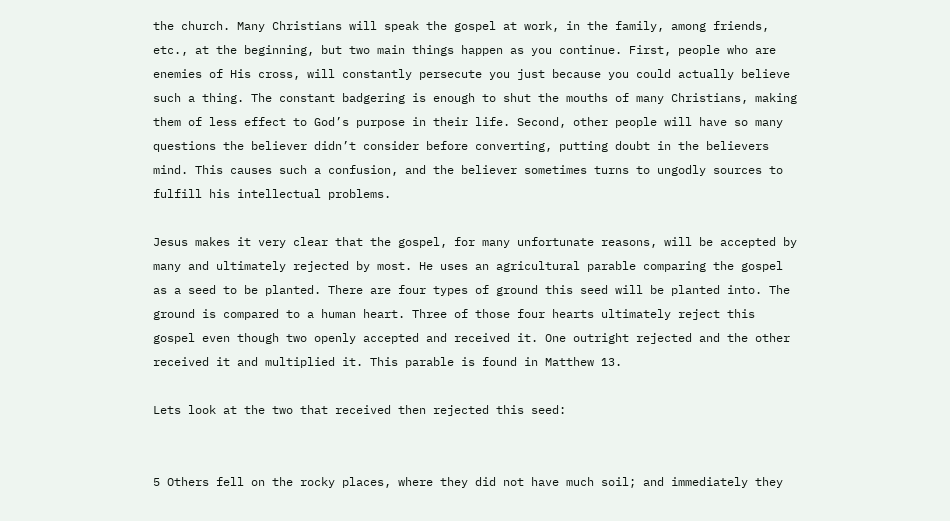the church. Many Christians will speak the gospel at work, in the family, among friends, etc., at the beginning, but two main things happen as you continue. First, people who are enemies of His cross, will constantly persecute you just because you could actually believe such a thing. The constant badgering is enough to shut the mouths of many Christians, making them of less effect to God’s purpose in their life. Second, other people will have so many questions the believer didn’t consider before converting, putting doubt in the believers mind. This causes such a confusion, and the believer sometimes turns to ungodly sources to fulfill his intellectual problems.

Jesus makes it very clear that the gospel, for many unfortunate reasons, will be accepted by many and ultimately rejected by most. He uses an agricultural parable comparing the gospel as a seed to be planted. There are four types of ground this seed will be planted into. The ground is compared to a human heart. Three of those four hearts ultimately reject this gospel even though two openly accepted and received it. One outright rejected and the other received it and multiplied it. This parable is found in Matthew 13.

Lets look at the two that received then rejected this seed:


5 Others fell on the rocky places, where they did not have much soil; and immediately they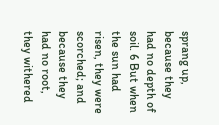sprang up, because they had no depth of soil. 6 But when the sun had risen, they were scorched; and because they had no root, they withered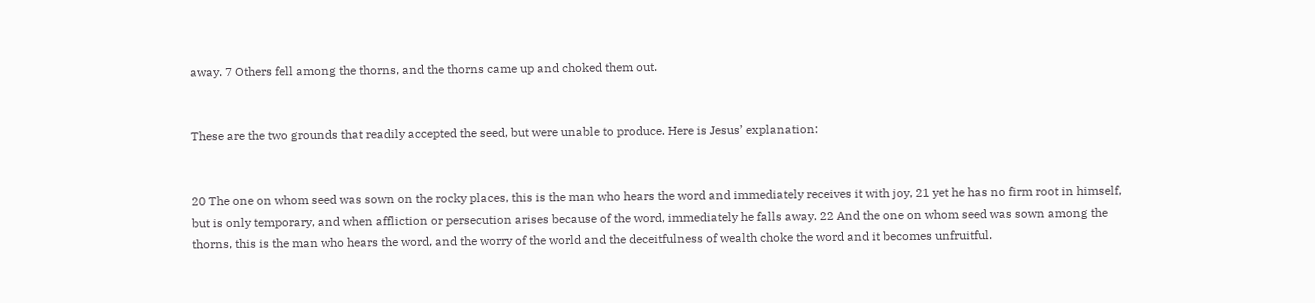away. 7 Others fell among the thorns, and the thorns came up and choked them out.


These are the two grounds that readily accepted the seed, but were unable to produce. Here is Jesus’ explanation:


20 The one on whom seed was sown on the rocky places, this is the man who hears the word and immediately receives it with joy, 21 yet he has no firm root in himself, but is only temporary, and when affliction or persecution arises because of the word, immediately he falls away. 22 And the one on whom seed was sown among the thorns, this is the man who hears the word, and the worry of the world and the deceitfulness of wealth choke the word and it becomes unfruitful.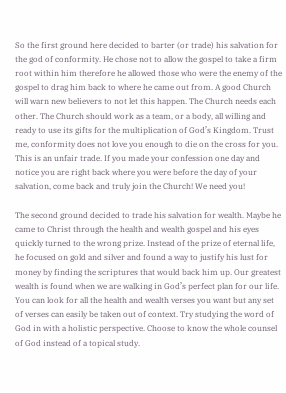So the first ground here decided to barter (or trade) his salvation for the god of conformity. He chose not to allow the gospel to take a firm root within him therefore he allowed those who were the enemy of the gospel to drag him back to where he came out from. A good Church will warn new believers to not let this happen. The Church needs each other. The Church should work as a team, or a body, all willing and ready to use its gifts for the multiplication of God’s Kingdom. Trust me, conformity does not love you enough to die on the cross for you. This is an unfair trade. If you made your confession one day and notice you are right back where you were before the day of your salvation, come back and truly join the Church! We need you!

The second ground decided to trade his salvation for wealth. Maybe he came to Christ through the health and wealth gospel and his eyes quickly turned to the wrong prize. Instead of the prize of eternal life, he focused on gold and silver and found a way to justify his lust for money by finding the scriptures that would back him up. Our greatest wealth is found when we are walking in God’s perfect plan for our life. You can look for all the health and wealth verses you want but any set of verses can easily be taken out of context. Try studying the word of God in with a holistic perspective. Choose to know the whole counsel of God instead of a topical study.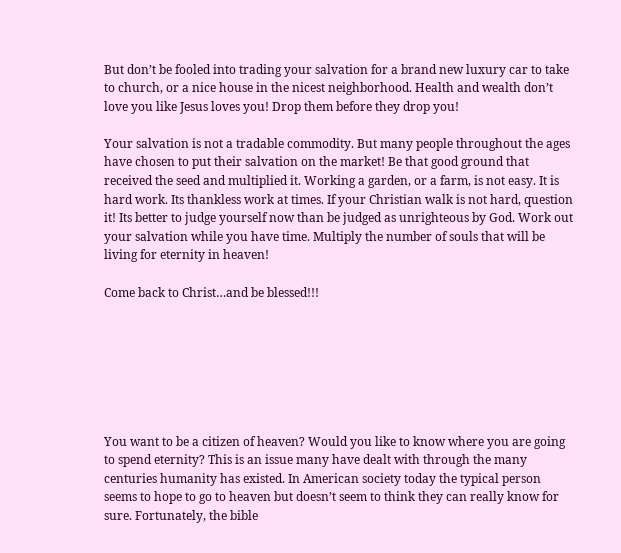But don’t be fooled into trading your salvation for a brand new luxury car to take to church, or a nice house in the nicest neighborhood. Health and wealth don’t love you like Jesus loves you! Drop them before they drop you!

Your salvation is not a tradable commodity. But many people throughout the ages have chosen to put their salvation on the market! Be that good ground that received the seed and multiplied it. Working a garden, or a farm, is not easy. It is hard work. Its thankless work at times. If your Christian walk is not hard, question it! Its better to judge yourself now than be judged as unrighteous by God. Work out your salvation while you have time. Multiply the number of souls that will be living for eternity in heaven!

Come back to Christ…and be blessed!!!







You want to be a citizen of heaven? Would you like to know where you are going to spend eternity? This is an issue many have dealt with through the many centuries humanity has existed. In American society today the typical person seems to hope to go to heaven but doesn’t seem to think they can really know for sure. Fortunately, the bible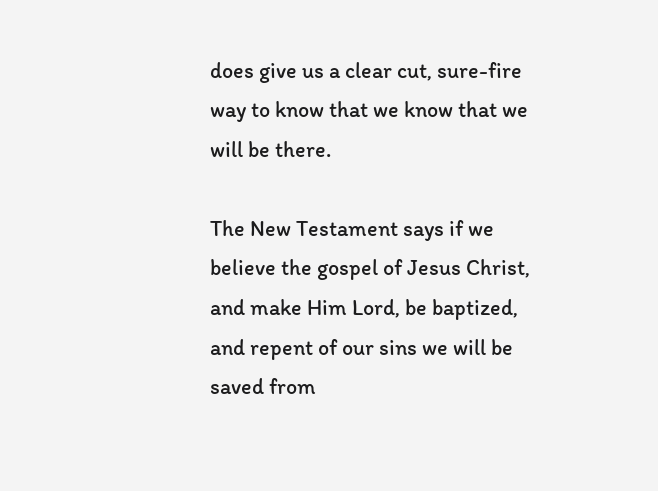does give us a clear cut, sure-fire way to know that we know that we will be there.

The New Testament says if we believe the gospel of Jesus Christ, and make Him Lord, be baptized, and repent of our sins we will be saved from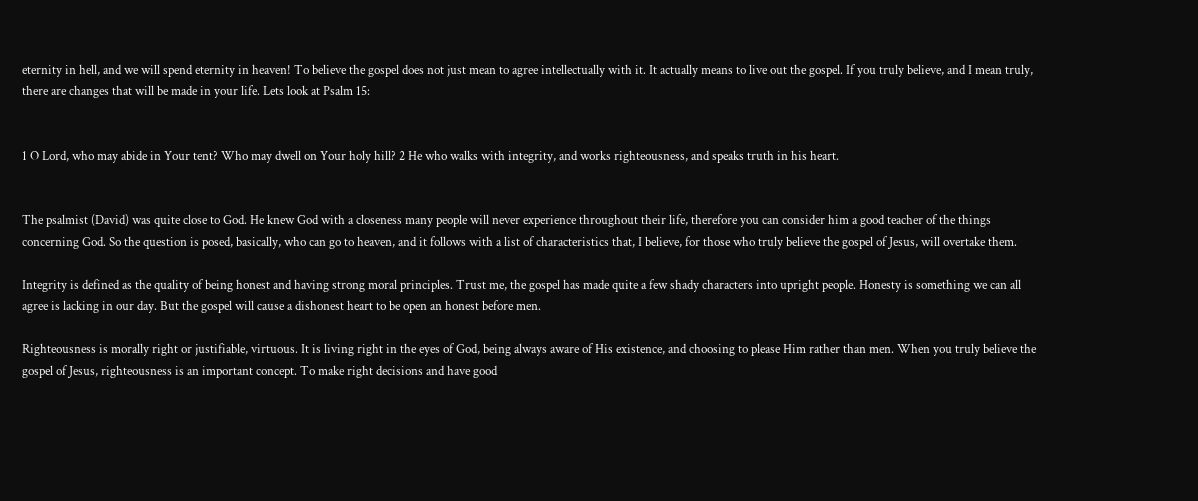eternity in hell, and we will spend eternity in heaven! To believe the gospel does not just mean to agree intellectually with it. It actually means to live out the gospel. If you truly believe, and I mean truly, there are changes that will be made in your life. Lets look at Psalm 15:


1 O Lord, who may abide in Your tent? Who may dwell on Your holy hill? 2 He who walks with integrity, and works righteousness, and speaks truth in his heart.


The psalmist (David) was quite close to God. He knew God with a closeness many people will never experience throughout their life, therefore you can consider him a good teacher of the things concerning God. So the question is posed, basically, who can go to heaven, and it follows with a list of characteristics that, I believe, for those who truly believe the gospel of Jesus, will overtake them.

Integrity is defined as the quality of being honest and having strong moral principles. Trust me, the gospel has made quite a few shady characters into upright people. Honesty is something we can all agree is lacking in our day. But the gospel will cause a dishonest heart to be open an honest before men.

Righteousness is morally right or justifiable, virtuous. It is living right in the eyes of God, being always aware of His existence, and choosing to please Him rather than men. When you truly believe the gospel of Jesus, righteousness is an important concept. To make right decisions and have good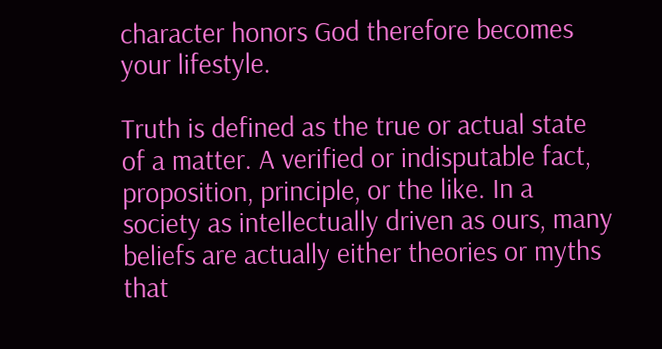character honors God therefore becomes your lifestyle.

Truth is defined as the true or actual state of a matter. A verified or indisputable fact, proposition, principle, or the like. In a society as intellectually driven as ours, many beliefs are actually either theories or myths that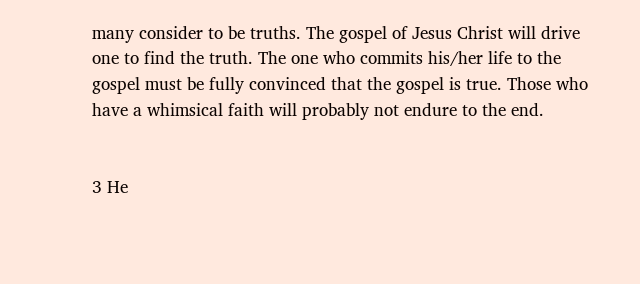many consider to be truths. The gospel of Jesus Christ will drive one to find the truth. The one who commits his/her life to the gospel must be fully convinced that the gospel is true. Those who have a whimsical faith will probably not endure to the end.


3 He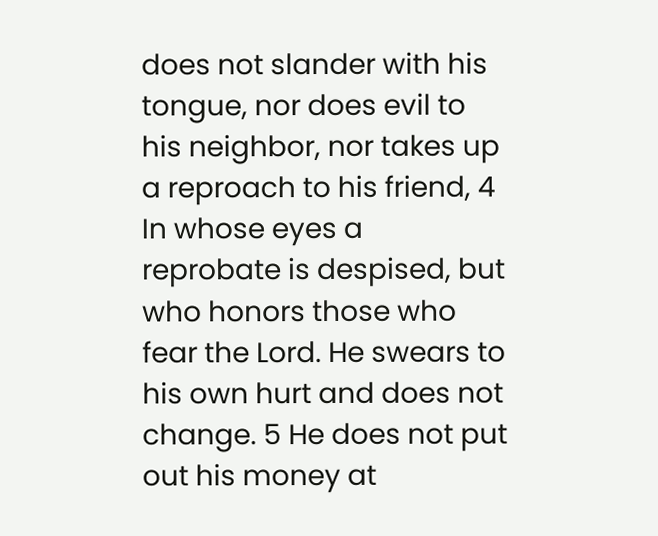does not slander with his tongue, nor does evil to his neighbor, nor takes up a reproach to his friend, 4 In whose eyes a reprobate is despised, but who honors those who fear the Lord. He swears to his own hurt and does not change. 5 He does not put out his money at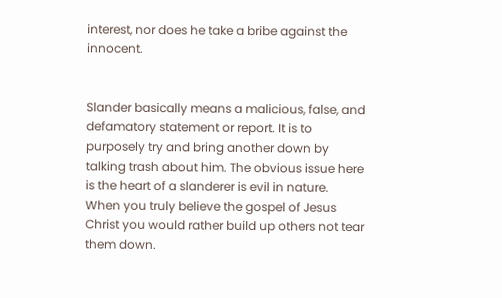interest, nor does he take a bribe against the innocent.


Slander basically means a malicious, false, and defamatory statement or report. It is to purposely try and bring another down by talking trash about him. The obvious issue here is the heart of a slanderer is evil in nature. When you truly believe the gospel of Jesus Christ you would rather build up others not tear them down.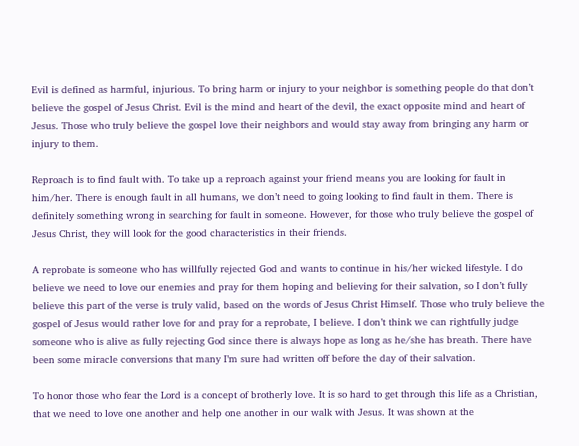Evil is defined as harmful, injurious. To bring harm or injury to your neighbor is something people do that don’t believe the gospel of Jesus Christ. Evil is the mind and heart of the devil, the exact opposite mind and heart of Jesus. Those who truly believe the gospel love their neighbors and would stay away from bringing any harm or injury to them.

Reproach is to find fault with. To take up a reproach against your friend means you are looking for fault in him/her. There is enough fault in all humans, we don’t need to going looking to find fault in them. There is definitely something wrong in searching for fault in someone. However, for those who truly believe the gospel of Jesus Christ, they will look for the good characteristics in their friends.

A reprobate is someone who has willfully rejected God and wants to continue in his/her wicked lifestyle. I do believe we need to love our enemies and pray for them hoping and believing for their salvation, so I don’t fully believe this part of the verse is truly valid, based on the words of Jesus Christ Himself. Those who truly believe the gospel of Jesus would rather love for and pray for a reprobate, I believe. I don’t think we can rightfully judge someone who is alive as fully rejecting God since there is always hope as long as he/she has breath. There have been some miracle conversions that many I’m sure had written off before the day of their salvation.

To honor those who fear the Lord is a concept of brotherly love. It is so hard to get through this life as a Christian, that we need to love one another and help one another in our walk with Jesus. It was shown at the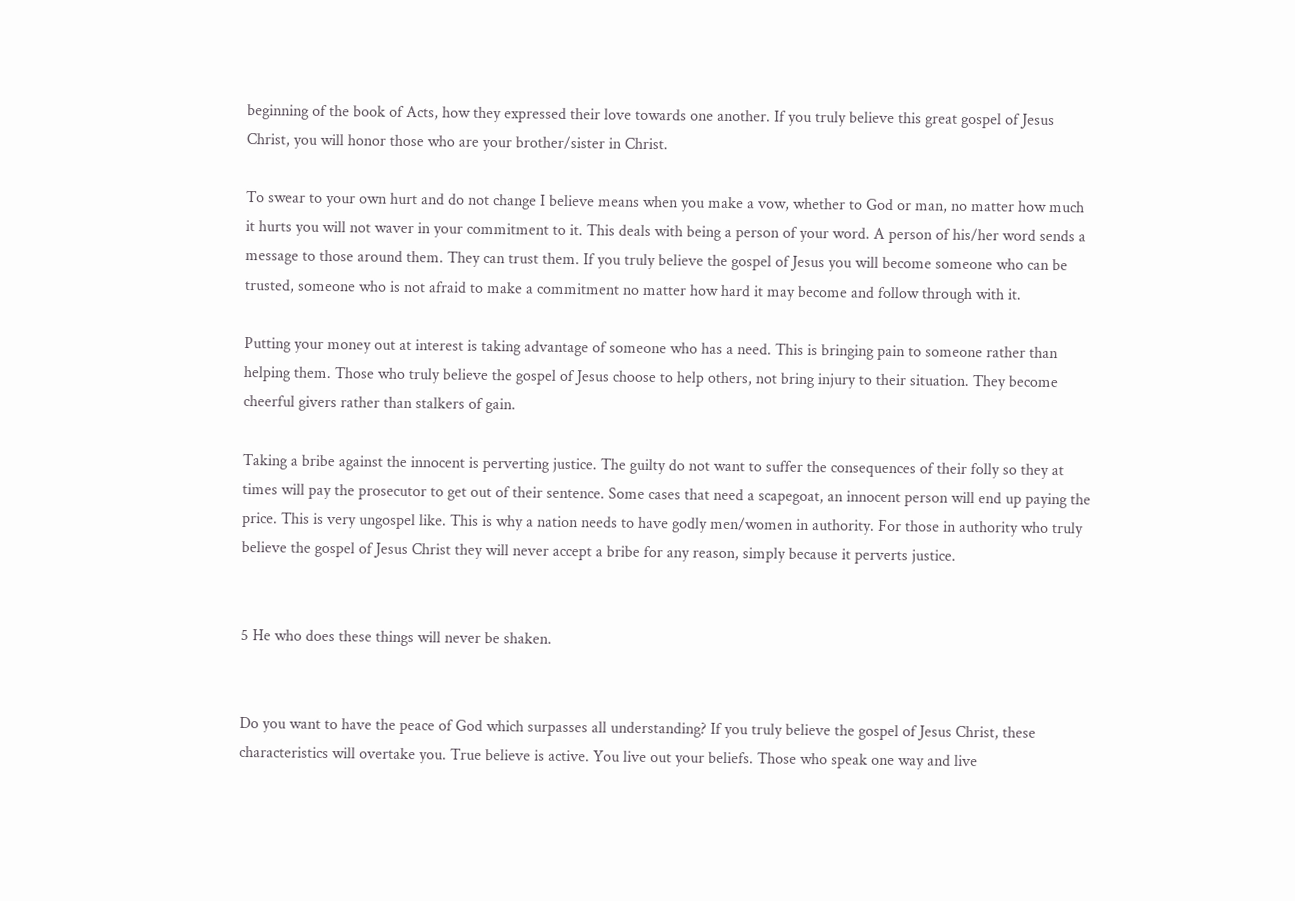beginning of the book of Acts, how they expressed their love towards one another. If you truly believe this great gospel of Jesus Christ, you will honor those who are your brother/sister in Christ.

To swear to your own hurt and do not change I believe means when you make a vow, whether to God or man, no matter how much it hurts you will not waver in your commitment to it. This deals with being a person of your word. A person of his/her word sends a message to those around them. They can trust them. If you truly believe the gospel of Jesus you will become someone who can be trusted, someone who is not afraid to make a commitment no matter how hard it may become and follow through with it.

Putting your money out at interest is taking advantage of someone who has a need. This is bringing pain to someone rather than helping them. Those who truly believe the gospel of Jesus choose to help others, not bring injury to their situation. They become cheerful givers rather than stalkers of gain.

Taking a bribe against the innocent is perverting justice. The guilty do not want to suffer the consequences of their folly so they at times will pay the prosecutor to get out of their sentence. Some cases that need a scapegoat, an innocent person will end up paying the price. This is very ungospel like. This is why a nation needs to have godly men/women in authority. For those in authority who truly believe the gospel of Jesus Christ they will never accept a bribe for any reason, simply because it perverts justice.


5 He who does these things will never be shaken.


Do you want to have the peace of God which surpasses all understanding? If you truly believe the gospel of Jesus Christ, these characteristics will overtake you. True believe is active. You live out your beliefs. Those who speak one way and live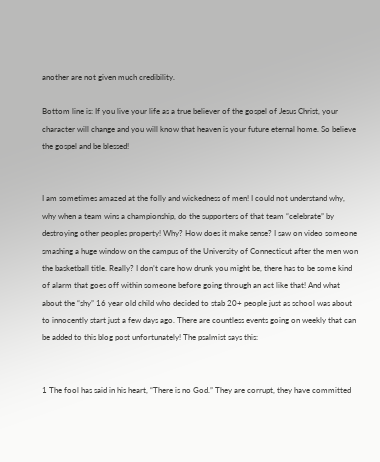another are not given much credibility.

Bottom line is: If you live your life as a true believer of the gospel of Jesus Christ, your character will change and you will know that heaven is your future eternal home. So believe the gospel and be blessed!


I am sometimes amazed at the folly and wickedness of men! I could not understand why, why when a team wins a championship, do the supporters of that team “celebrate” by destroying other peoples property! Why? How does it make sense? I saw on video someone smashing a huge window on the campus of the University of Connecticut after the men won the basketball title. Really? I don’t care how drunk you might be, there has to be some kind of alarm that goes off within someone before going through an act like that! And what about the “shy” 16 year old child who decided to stab 20+ people just as school was about to innocently start just a few days ago. There are countless events going on weekly that can be added to this blog post unfortunately! The psalmist says this:


1 The fool has said in his heart, “There is no God.” They are corrupt, they have committed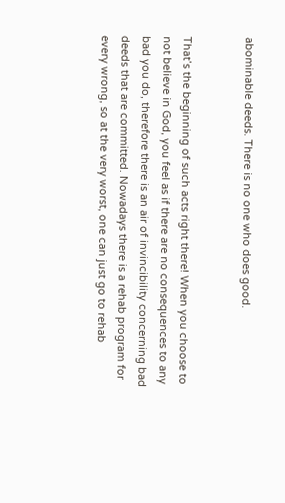abominable deeds. There is no one who does good.


That’s the beginning of such acts right there! When you choose to not believe in God, you feel as if there are no consequences to any bad you do, therefore there is an air of invincibility concerning bad deeds that are committed. Nowadays there is a rehab program for every wrong, so at the very worst, one can just go to rehab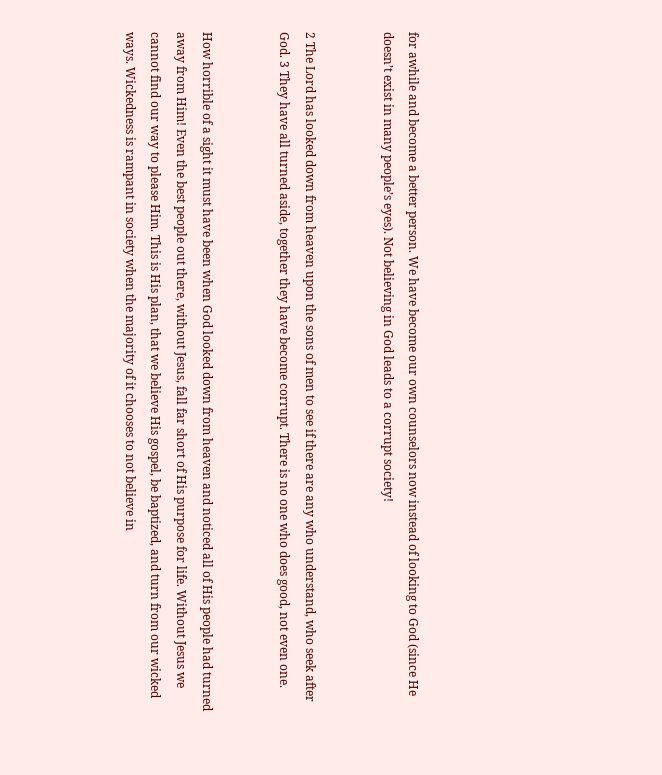for awhile and become a better person. We have become our own counselors now instead of looking to God (since He doesn’t exist in many people’s eyes). Not believing in God leads to a corrupt society!


2 The Lord has looked down from heaven upon the sons of men to see if there are any who understand, who seek after God. 3 They have all turned aside, together they have become corrupt. There is no one who does good, not even one.


How horrible of a sight it must have been when God looked down from heaven and noticed all of His people had turned away from Him! Even the best people out there, without Jesus, fall far short of His purpose for life. Without Jesus we cannot find our way to please Him. This is His plan, that we believe His gospel, be baptized, and turn from our wicked ways. Wickedness is rampant in society when the majority of it chooses to not believe in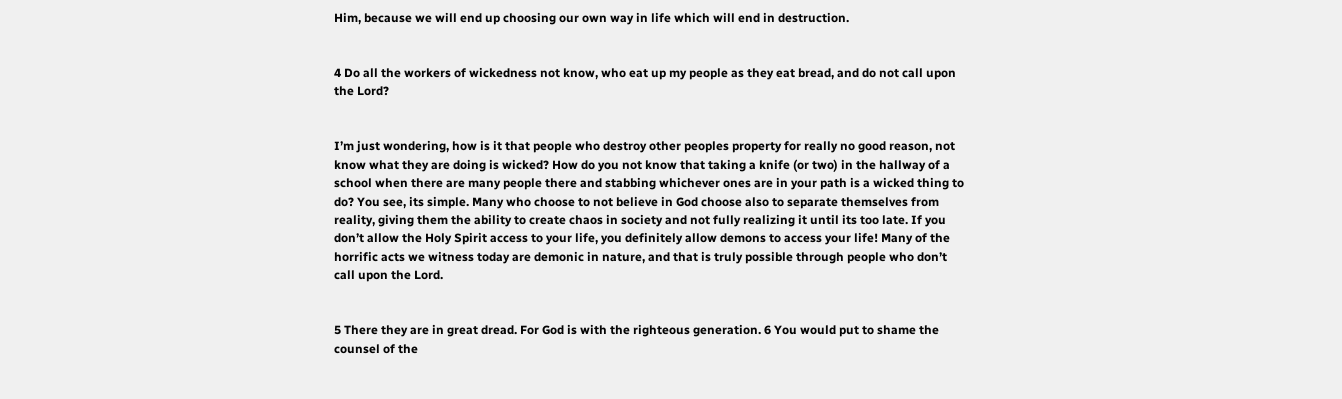Him, because we will end up choosing our own way in life which will end in destruction.


4 Do all the workers of wickedness not know, who eat up my people as they eat bread, and do not call upon the Lord?


I’m just wondering, how is it that people who destroy other peoples property for really no good reason, not know what they are doing is wicked? How do you not know that taking a knife (or two) in the hallway of a school when there are many people there and stabbing whichever ones are in your path is a wicked thing to do? You see, its simple. Many who choose to not believe in God choose also to separate themselves from reality, giving them the ability to create chaos in society and not fully realizing it until its too late. If you don’t allow the Holy Spirit access to your life, you definitely allow demons to access your life! Many of the horrific acts we witness today are demonic in nature, and that is truly possible through people who don’t call upon the Lord.


5 There they are in great dread. For God is with the righteous generation. 6 You would put to shame the counsel of the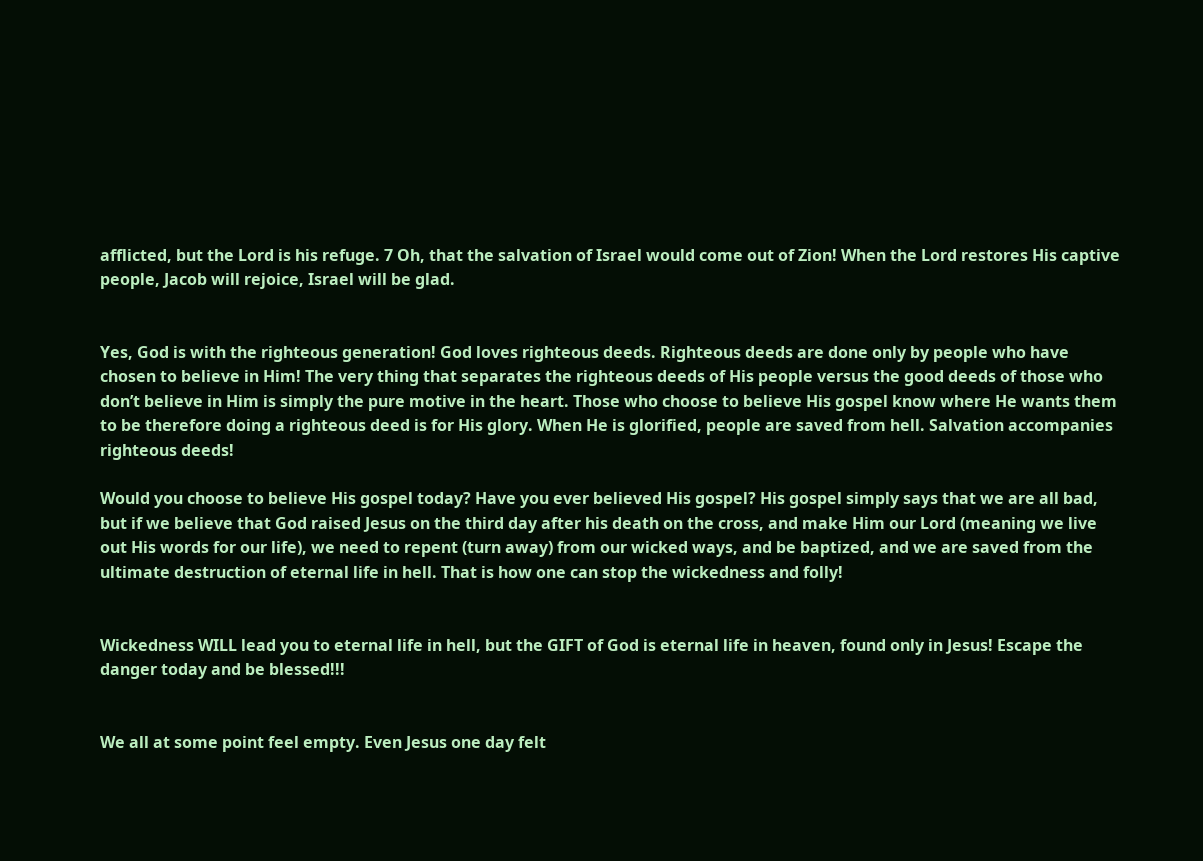afflicted, but the Lord is his refuge. 7 Oh, that the salvation of Israel would come out of Zion! When the Lord restores His captive people, Jacob will rejoice, Israel will be glad.


Yes, God is with the righteous generation! God loves righteous deeds. Righteous deeds are done only by people who have chosen to believe in Him! The very thing that separates the righteous deeds of His people versus the good deeds of those who don’t believe in Him is simply the pure motive in the heart. Those who choose to believe His gospel know where He wants them to be therefore doing a righteous deed is for His glory. When He is glorified, people are saved from hell. Salvation accompanies righteous deeds!

Would you choose to believe His gospel today? Have you ever believed His gospel? His gospel simply says that we are all bad, but if we believe that God raised Jesus on the third day after his death on the cross, and make Him our Lord (meaning we live out His words for our life), we need to repent (turn away) from our wicked ways, and be baptized, and we are saved from the ultimate destruction of eternal life in hell. That is how one can stop the wickedness and folly!


Wickedness WILL lead you to eternal life in hell, but the GIFT of God is eternal life in heaven, found only in Jesus! Escape the danger today and be blessed!!!


We all at some point feel empty. Even Jesus one day felt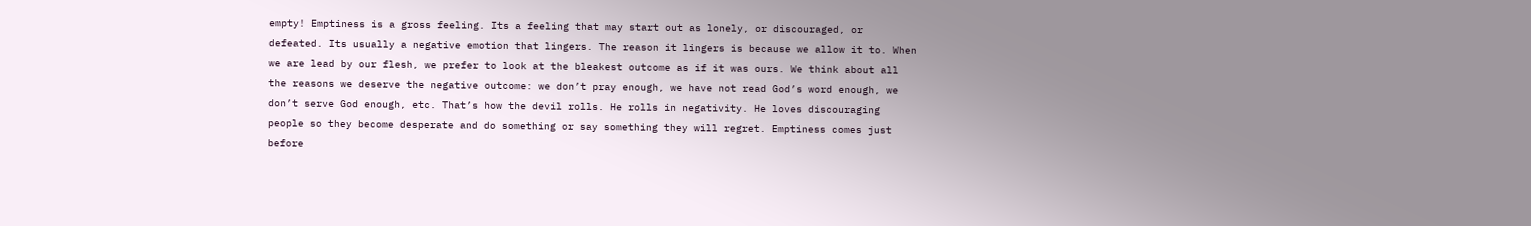empty! Emptiness is a gross feeling. Its a feeling that may start out as lonely, or discouraged, or defeated. Its usually a negative emotion that lingers. The reason it lingers is because we allow it to. When we are lead by our flesh, we prefer to look at the bleakest outcome as if it was ours. We think about all the reasons we deserve the negative outcome: we don’t pray enough, we have not read God’s word enough, we don’t serve God enough, etc. That’s how the devil rolls. He rolls in negativity. He loves discouraging people so they become desperate and do something or say something they will regret. Emptiness comes just before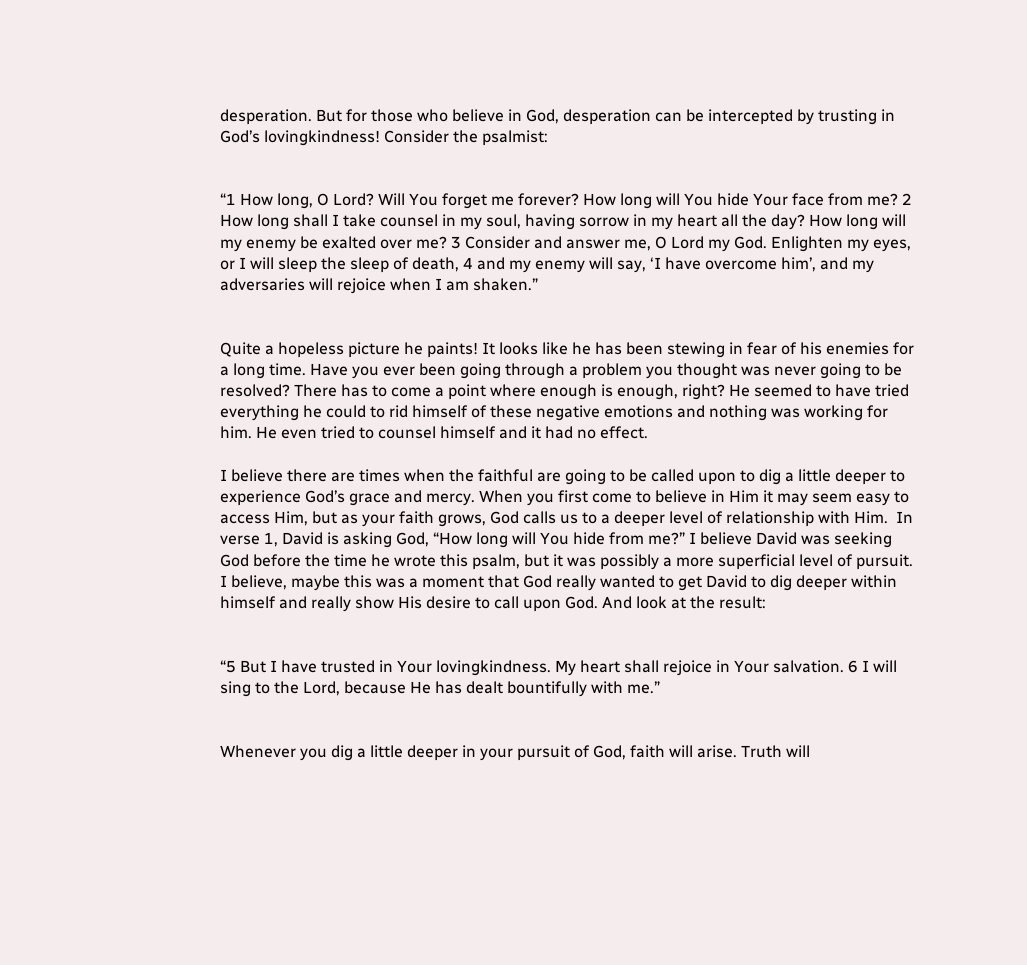desperation. But for those who believe in God, desperation can be intercepted by trusting in God’s lovingkindness! Consider the psalmist:


“1 How long, O Lord? Will You forget me forever? How long will You hide Your face from me? 2 How long shall I take counsel in my soul, having sorrow in my heart all the day? How long will my enemy be exalted over me? 3 Consider and answer me, O Lord my God. Enlighten my eyes, or I will sleep the sleep of death, 4 and my enemy will say, ‘I have overcome him’, and my adversaries will rejoice when I am shaken.”


Quite a hopeless picture he paints! It looks like he has been stewing in fear of his enemies for a long time. Have you ever been going through a problem you thought was never going to be resolved? There has to come a point where enough is enough, right? He seemed to have tried everything he could to rid himself of these negative emotions and nothing was working for him. He even tried to counsel himself and it had no effect.

I believe there are times when the faithful are going to be called upon to dig a little deeper to experience God’s grace and mercy. When you first come to believe in Him it may seem easy to access Him, but as your faith grows, God calls us to a deeper level of relationship with Him.  In verse 1, David is asking God, “How long will You hide from me?” I believe David was seeking God before the time he wrote this psalm, but it was possibly a more superficial level of pursuit. I believe, maybe this was a moment that God really wanted to get David to dig deeper within himself and really show His desire to call upon God. And look at the result:


“5 But I have trusted in Your lovingkindness. My heart shall rejoice in Your salvation. 6 I will sing to the Lord, because He has dealt bountifully with me.”


Whenever you dig a little deeper in your pursuit of God, faith will arise. Truth will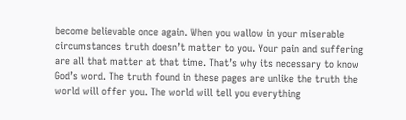become believable once again. When you wallow in your miserable circumstances truth doesn’t matter to you. Your pain and suffering are all that matter at that time. That’s why its necessary to know God’s word. The truth found in these pages are unlike the truth the world will offer you. The world will tell you everything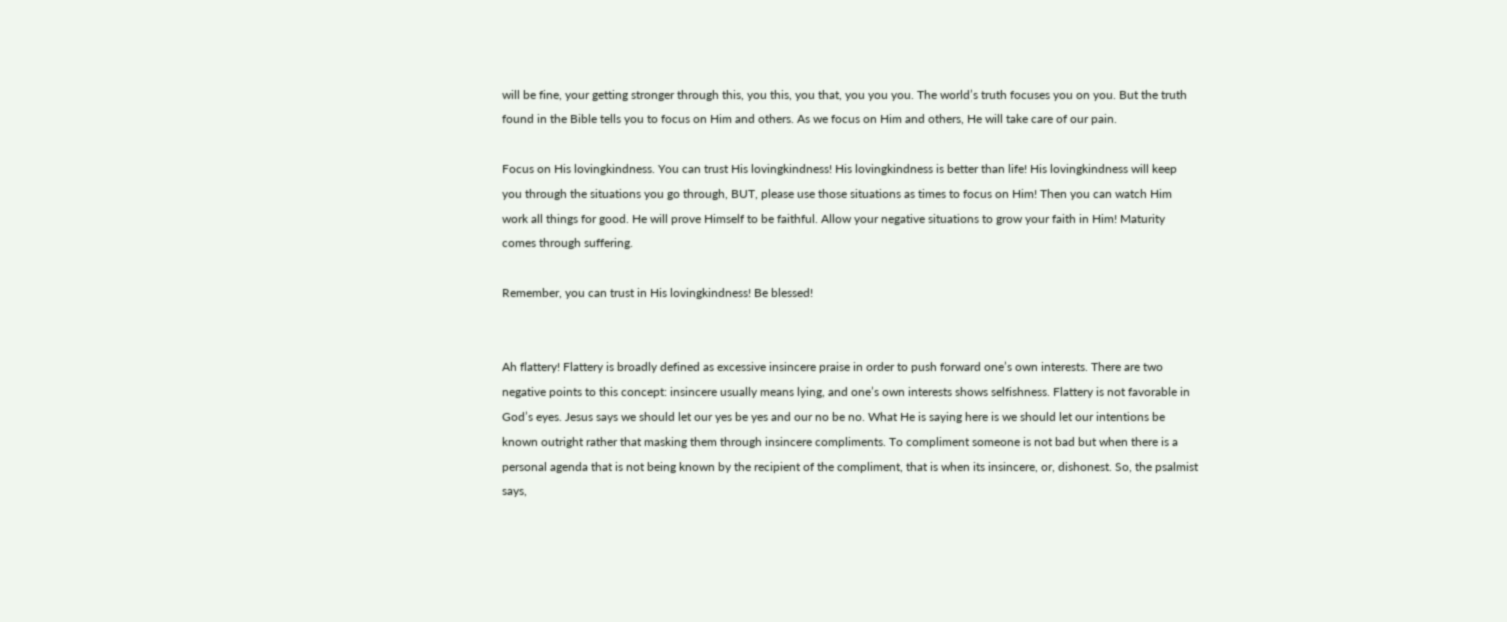will be fine, your getting stronger through this, you this, you that, you you you. The world’s truth focuses you on you. But the truth found in the Bible tells you to focus on Him and others. As we focus on Him and others, He will take care of our pain.

Focus on His lovingkindness. You can trust His lovingkindness! His lovingkindness is better than life! His lovingkindness will keep you through the situations you go through, BUT, please use those situations as times to focus on Him! Then you can watch Him work all things for good. He will prove Himself to be faithful. Allow your negative situations to grow your faith in Him! Maturity comes through suffering.

Remember, you can trust in His lovingkindness! Be blessed!


Ah flattery! Flattery is broadly defined as excessive insincere praise in order to push forward one’s own interests. There are two negative points to this concept: insincere usually means lying, and one’s own interests shows selfishness. Flattery is not favorable in God’s eyes. Jesus says we should let our yes be yes and our no be no. What He is saying here is we should let our intentions be known outright rather that masking them through insincere compliments. To compliment someone is not bad but when there is a personal agenda that is not being known by the recipient of the compliment, that is when its insincere, or, dishonest. So, the psalmist says,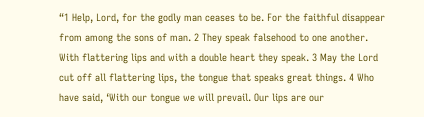“1 Help, Lord, for the godly man ceases to be. For the faithful disappear from among the sons of man. 2 They speak falsehood to one another. With flattering lips and with a double heart they speak. 3 May the Lord cut off all flattering lips, the tongue that speaks great things. 4 Who have said, ‘With our tongue we will prevail. Our lips are our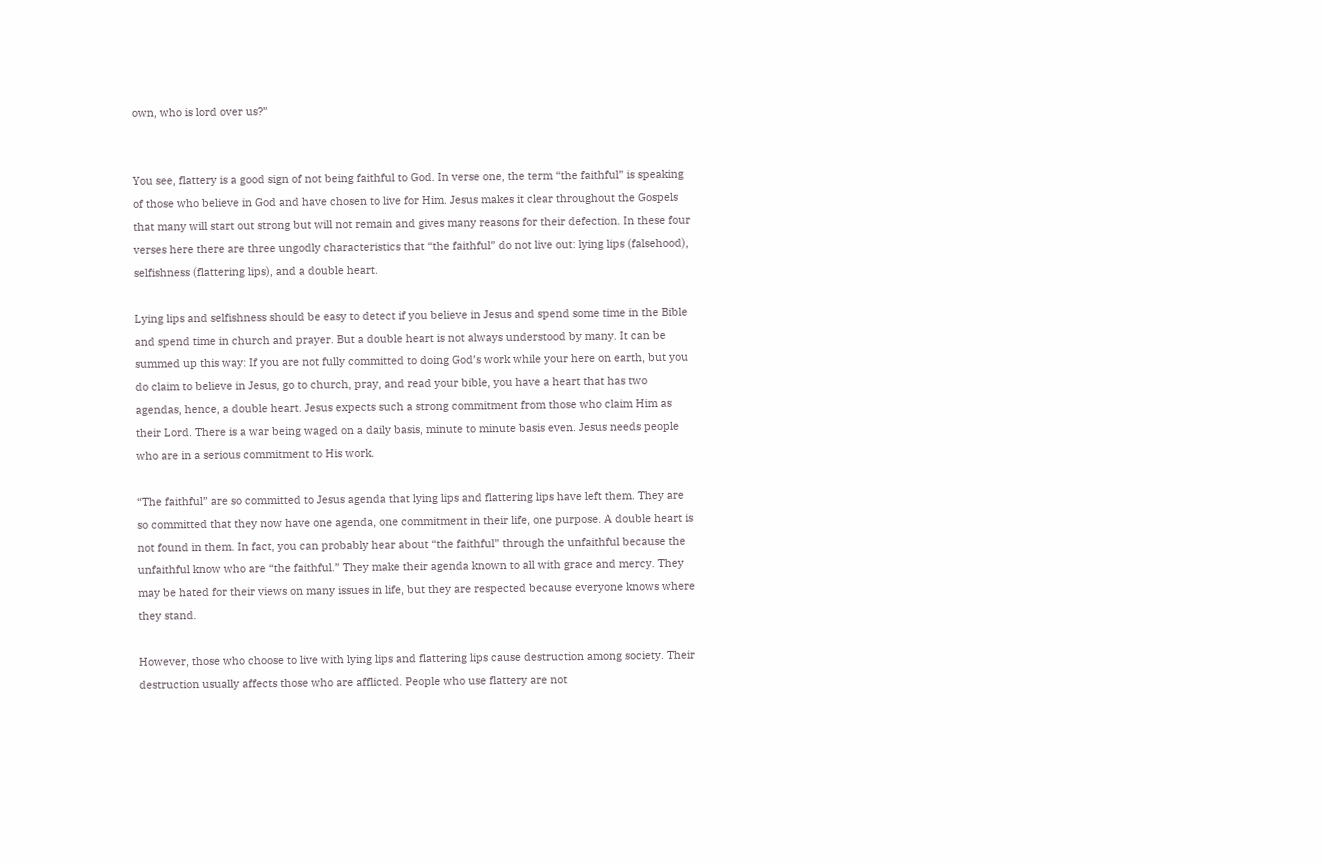own, who is lord over us?”


You see, flattery is a good sign of not being faithful to God. In verse one, the term “the faithful” is speaking of those who believe in God and have chosen to live for Him. Jesus makes it clear throughout the Gospels that many will start out strong but will not remain and gives many reasons for their defection. In these four verses here there are three ungodly characteristics that “the faithful” do not live out: lying lips (falsehood), selfishness (flattering lips), and a double heart.

Lying lips and selfishness should be easy to detect if you believe in Jesus and spend some time in the Bible and spend time in church and prayer. But a double heart is not always understood by many. It can be summed up this way: If you are not fully committed to doing God’s work while your here on earth, but you do claim to believe in Jesus, go to church, pray, and read your bible, you have a heart that has two agendas, hence, a double heart. Jesus expects such a strong commitment from those who claim Him as their Lord. There is a war being waged on a daily basis, minute to minute basis even. Jesus needs people who are in a serious commitment to His work.

“The faithful” are so committed to Jesus agenda that lying lips and flattering lips have left them. They are so committed that they now have one agenda, one commitment in their life, one purpose. A double heart is not found in them. In fact, you can probably hear about “the faithful” through the unfaithful because the unfaithful know who are “the faithful.” They make their agenda known to all with grace and mercy. They may be hated for their views on many issues in life, but they are respected because everyone knows where they stand.

However, those who choose to live with lying lips and flattering lips cause destruction among society. Their destruction usually affects those who are afflicted. People who use flattery are not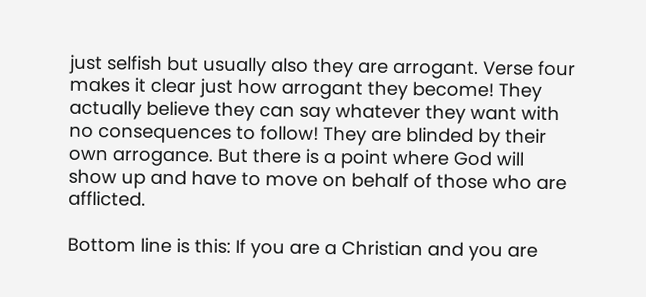just selfish but usually also they are arrogant. Verse four makes it clear just how arrogant they become! They actually believe they can say whatever they want with no consequences to follow! They are blinded by their own arrogance. But there is a point where God will show up and have to move on behalf of those who are afflicted.

Bottom line is this: If you are a Christian and you are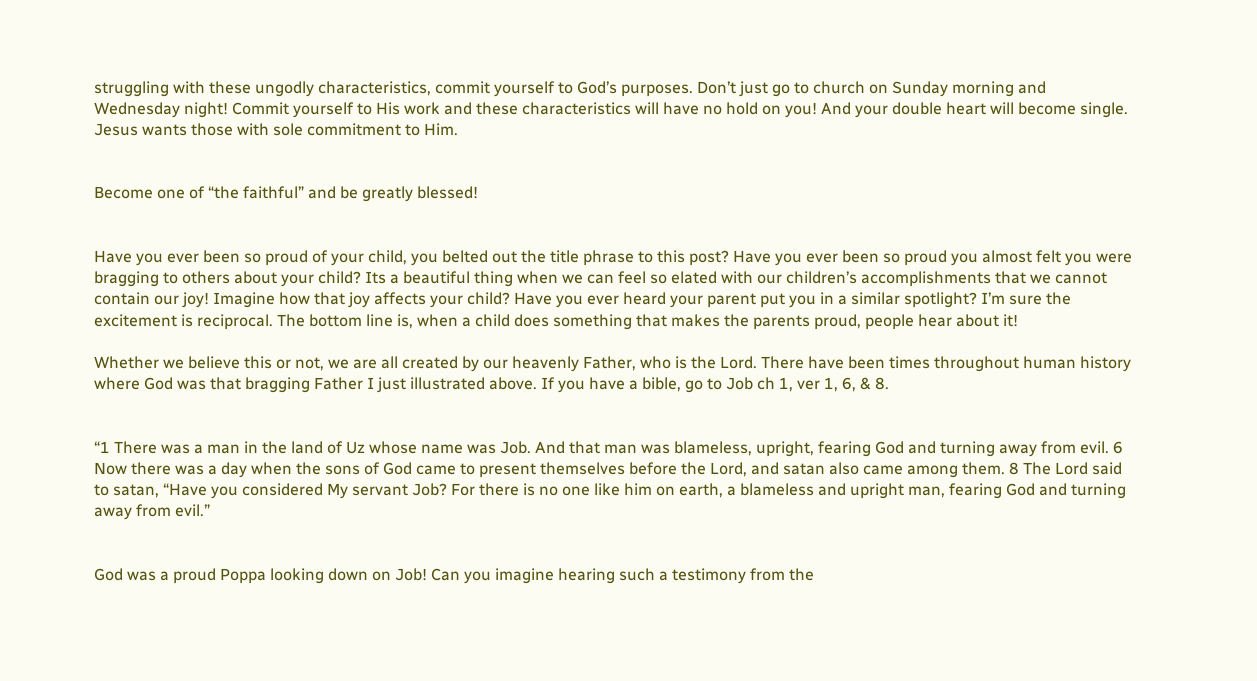struggling with these ungodly characteristics, commit yourself to God’s purposes. Don’t just go to church on Sunday morning and Wednesday night! Commit yourself to His work and these characteristics will have no hold on you! And your double heart will become single. Jesus wants those with sole commitment to Him.


Become one of “the faithful” and be greatly blessed!


Have you ever been so proud of your child, you belted out the title phrase to this post? Have you ever been so proud you almost felt you were bragging to others about your child? Its a beautiful thing when we can feel so elated with our children’s accomplishments that we cannot contain our joy! Imagine how that joy affects your child? Have you ever heard your parent put you in a similar spotlight? I’m sure the excitement is reciprocal. The bottom line is, when a child does something that makes the parents proud, people hear about it!

Whether we believe this or not, we are all created by our heavenly Father, who is the Lord. There have been times throughout human history where God was that bragging Father I just illustrated above. If you have a bible, go to Job ch 1, ver 1, 6, & 8.


“1 There was a man in the land of Uz whose name was Job. And that man was blameless, upright, fearing God and turning away from evil. 6 Now there was a day when the sons of God came to present themselves before the Lord, and satan also came among them. 8 The Lord said to satan, “Have you considered My servant Job? For there is no one like him on earth, a blameless and upright man, fearing God and turning away from evil.”


God was a proud Poppa looking down on Job! Can you imagine hearing such a testimony from the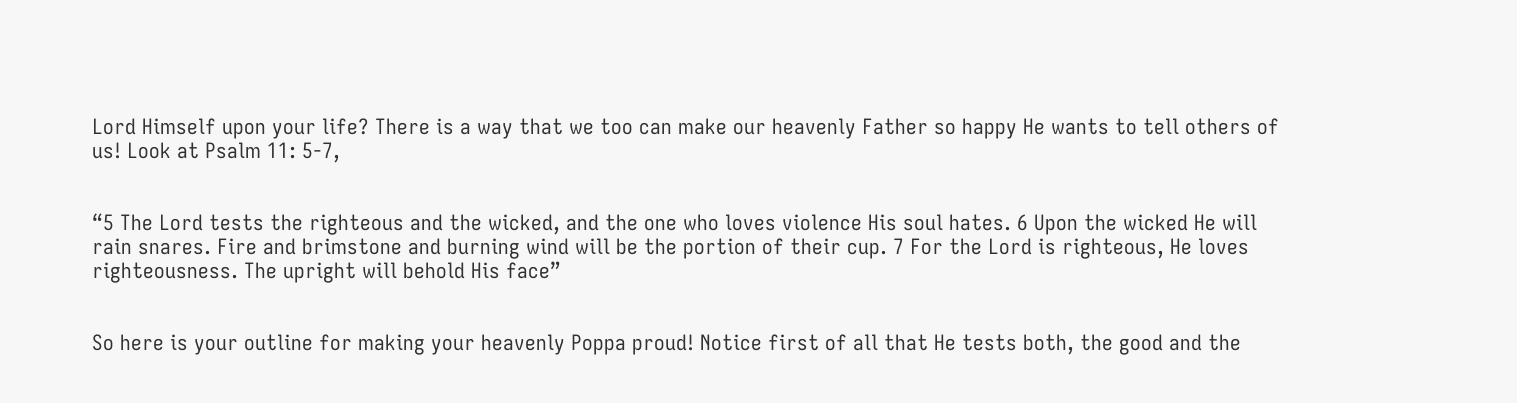Lord Himself upon your life? There is a way that we too can make our heavenly Father so happy He wants to tell others of us! Look at Psalm 11: 5-7,


“5 The Lord tests the righteous and the wicked, and the one who loves violence His soul hates. 6 Upon the wicked He will rain snares. Fire and brimstone and burning wind will be the portion of their cup. 7 For the Lord is righteous, He loves righteousness. The upright will behold His face”


So here is your outline for making your heavenly Poppa proud! Notice first of all that He tests both, the good and the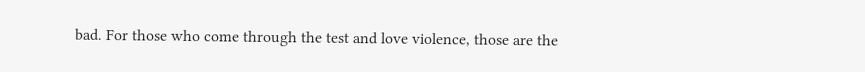bad. For those who come through the test and love violence, those are the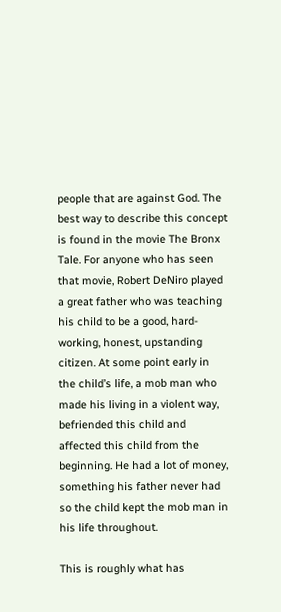people that are against God. The best way to describe this concept is found in the movie The Bronx Tale. For anyone who has seen that movie, Robert DeNiro played a great father who was teaching his child to be a good, hard-working, honest, upstanding citizen. At some point early in the child’s life, a mob man who made his living in a violent way, befriended this child and affected this child from the beginning. He had a lot of money, something his father never had so the child kept the mob man in his life throughout.

This is roughly what has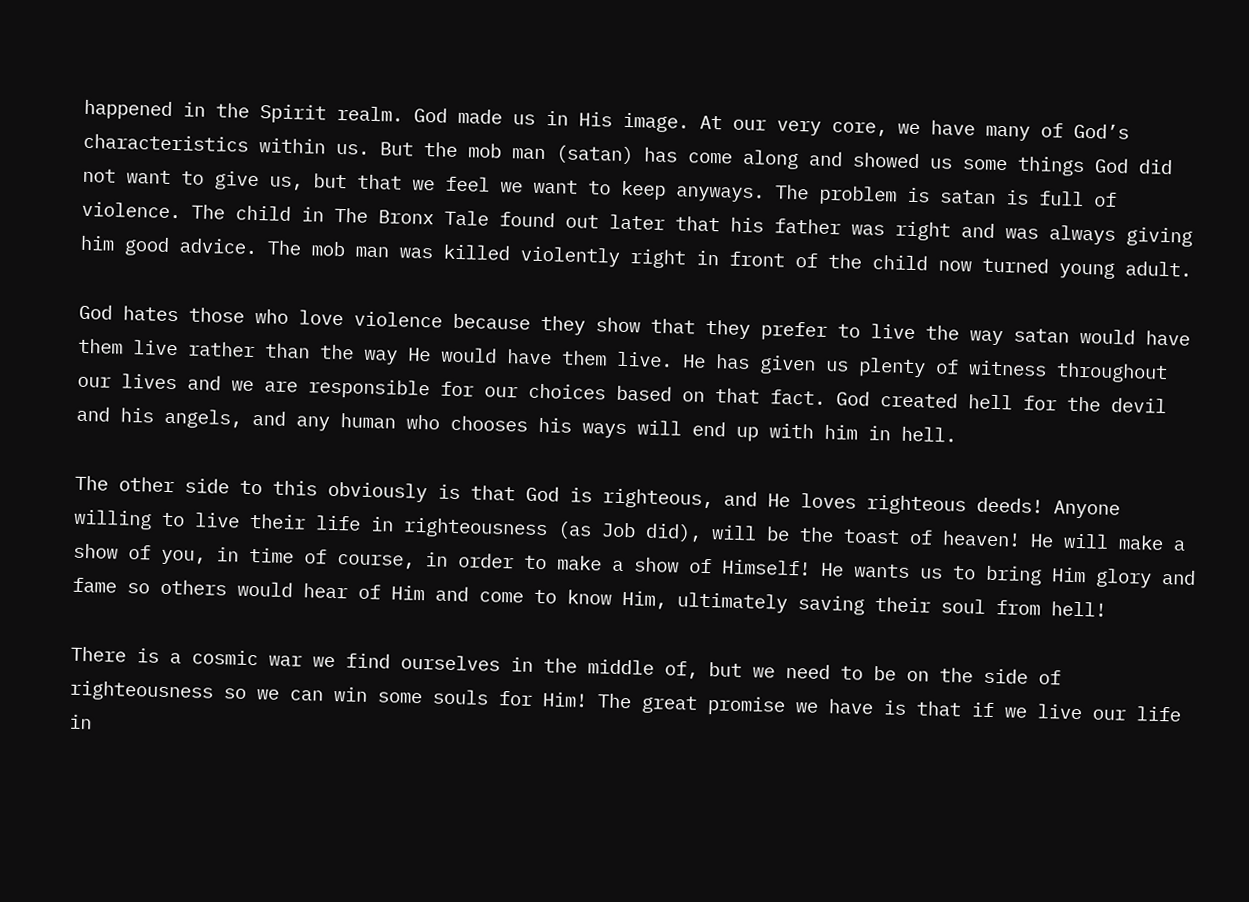happened in the Spirit realm. God made us in His image. At our very core, we have many of God’s characteristics within us. But the mob man (satan) has come along and showed us some things God did not want to give us, but that we feel we want to keep anyways. The problem is satan is full of violence. The child in The Bronx Tale found out later that his father was right and was always giving him good advice. The mob man was killed violently right in front of the child now turned young adult.

God hates those who love violence because they show that they prefer to live the way satan would have them live rather than the way He would have them live. He has given us plenty of witness throughout our lives and we are responsible for our choices based on that fact. God created hell for the devil and his angels, and any human who chooses his ways will end up with him in hell.

The other side to this obviously is that God is righteous, and He loves righteous deeds! Anyone willing to live their life in righteousness (as Job did), will be the toast of heaven! He will make a show of you, in time of course, in order to make a show of Himself! He wants us to bring Him glory and fame so others would hear of Him and come to know Him, ultimately saving their soul from hell!

There is a cosmic war we find ourselves in the middle of, but we need to be on the side of righteousness so we can win some souls for Him! The great promise we have is that if we live our life in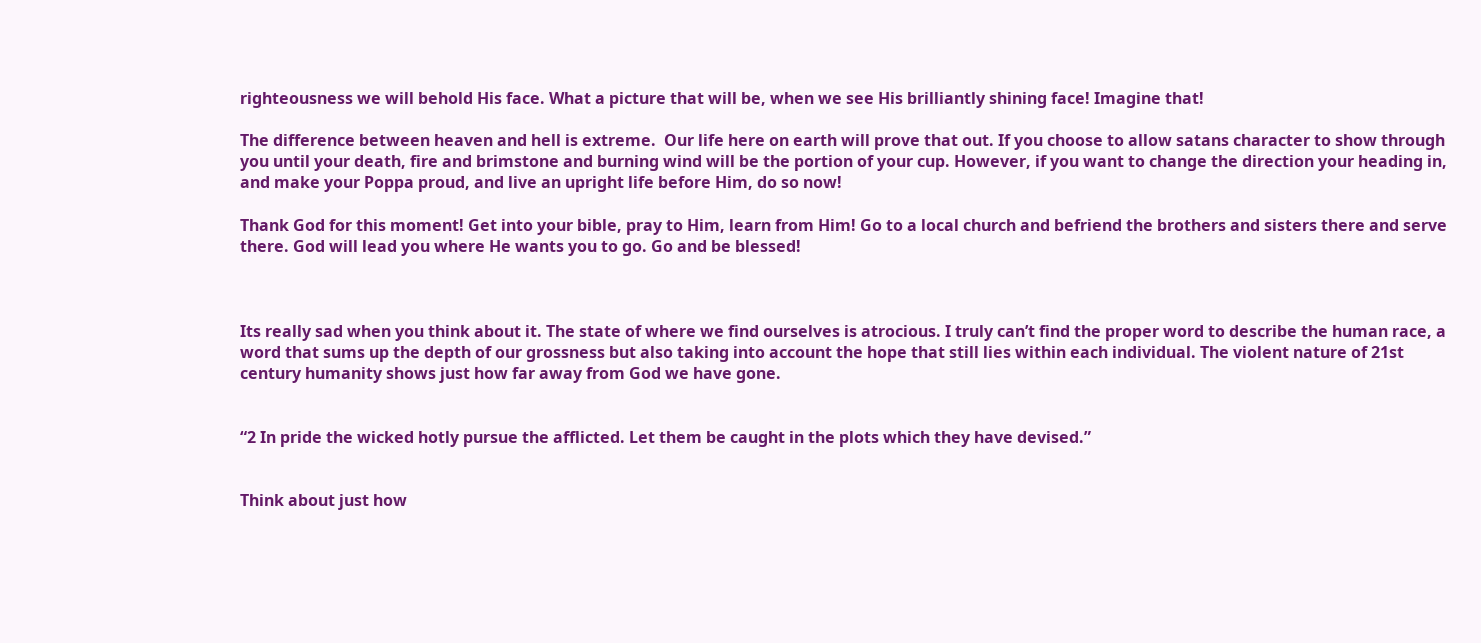righteousness we will behold His face. What a picture that will be, when we see His brilliantly shining face! Imagine that!

The difference between heaven and hell is extreme.  Our life here on earth will prove that out. If you choose to allow satans character to show through you until your death, fire and brimstone and burning wind will be the portion of your cup. However, if you want to change the direction your heading in, and make your Poppa proud, and live an upright life before Him, do so now!

Thank God for this moment! Get into your bible, pray to Him, learn from Him! Go to a local church and befriend the brothers and sisters there and serve there. God will lead you where He wants you to go. Go and be blessed!



Its really sad when you think about it. The state of where we find ourselves is atrocious. I truly can’t find the proper word to describe the human race, a word that sums up the depth of our grossness but also taking into account the hope that still lies within each individual. The violent nature of 21st century humanity shows just how far away from God we have gone.


“2 In pride the wicked hotly pursue the afflicted. Let them be caught in the plots which they have devised.”


Think about just how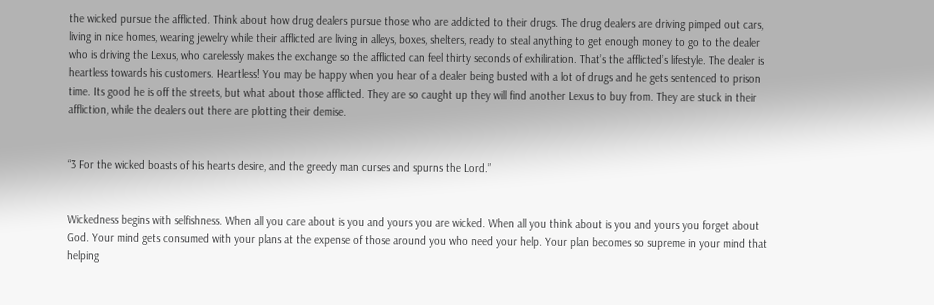the wicked pursue the afflicted. Think about how drug dealers pursue those who are addicted to their drugs. The drug dealers are driving pimped out cars, living in nice homes, wearing jewelry while their afflicted are living in alleys, boxes, shelters, ready to steal anything to get enough money to go to the dealer who is driving the Lexus, who carelessly makes the exchange so the afflicted can feel thirty seconds of exhiliration. That’s the afflicted’s lifestyle. The dealer is heartless towards his customers. Heartless! You may be happy when you hear of a dealer being busted with a lot of drugs and he gets sentenced to prison time. Its good he is off the streets, but what about those afflicted. They are so caught up they will find another Lexus to buy from. They are stuck in their affliction, while the dealers out there are plotting their demise.


“3 For the wicked boasts of his hearts desire, and the greedy man curses and spurns the Lord.”


Wickedness begins with selfishness. When all you care about is you and yours you are wicked. When all you think about is you and yours you forget about God. Your mind gets consumed with your plans at the expense of those around you who need your help. Your plan becomes so supreme in your mind that helping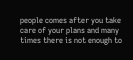people comes after you take care of your plans and many times there is not enough to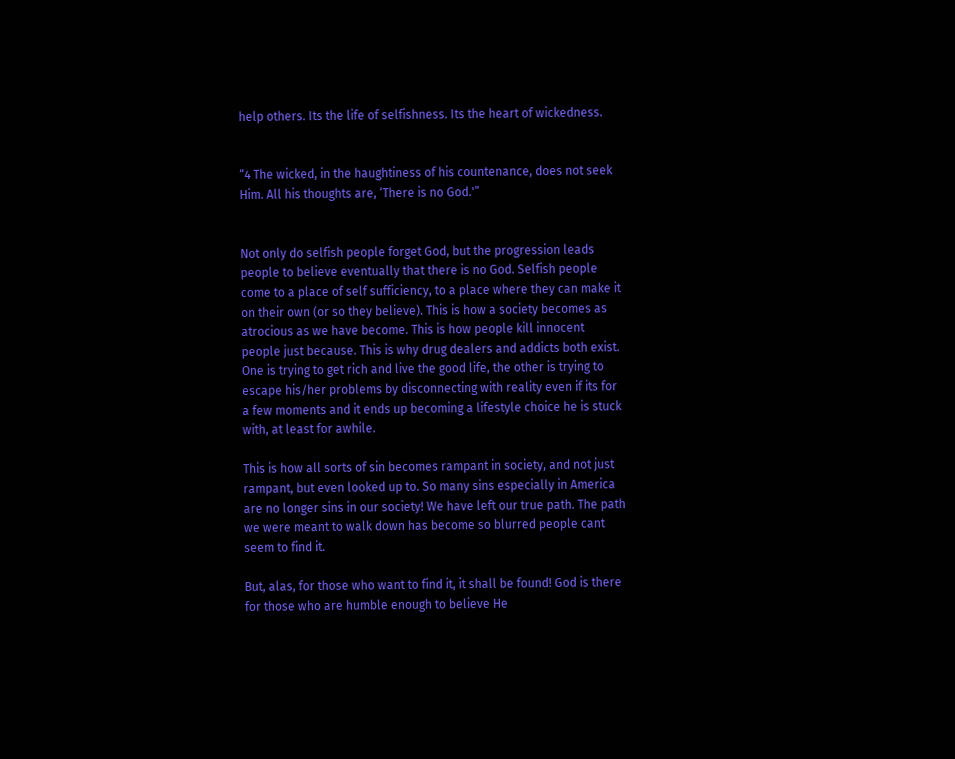help others. Its the life of selfishness. Its the heart of wickedness.


“4 The wicked, in the haughtiness of his countenance, does not seek Him. All his thoughts are, ‘There is no God.'”


Not only do selfish people forget God, but the progression leads people to believe eventually that there is no God. Selfish people come to a place of self sufficiency, to a place where they can make it on their own (or so they believe). This is how a society becomes as atrocious as we have become. This is how people kill innocent people just because. This is why drug dealers and addicts both exist. One is trying to get rich and live the good life, the other is trying to escape his/her problems by disconnecting with reality even if its for a few moments and it ends up becoming a lifestyle choice he is stuck with, at least for awhile.

This is how all sorts of sin becomes rampant in society, and not just rampant, but even looked up to. So many sins especially in America are no longer sins in our society! We have left our true path. The path we were meant to walk down has become so blurred people cant seem to find it.

But, alas, for those who want to find it, it shall be found! God is there for those who are humble enough to believe He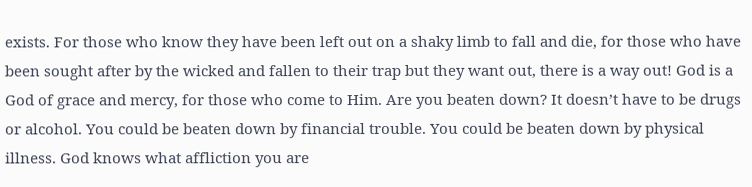exists. For those who know they have been left out on a shaky limb to fall and die, for those who have been sought after by the wicked and fallen to their trap but they want out, there is a way out! God is a God of grace and mercy, for those who come to Him. Are you beaten down? It doesn’t have to be drugs or alcohol. You could be beaten down by financial trouble. You could be beaten down by physical illness. God knows what affliction you are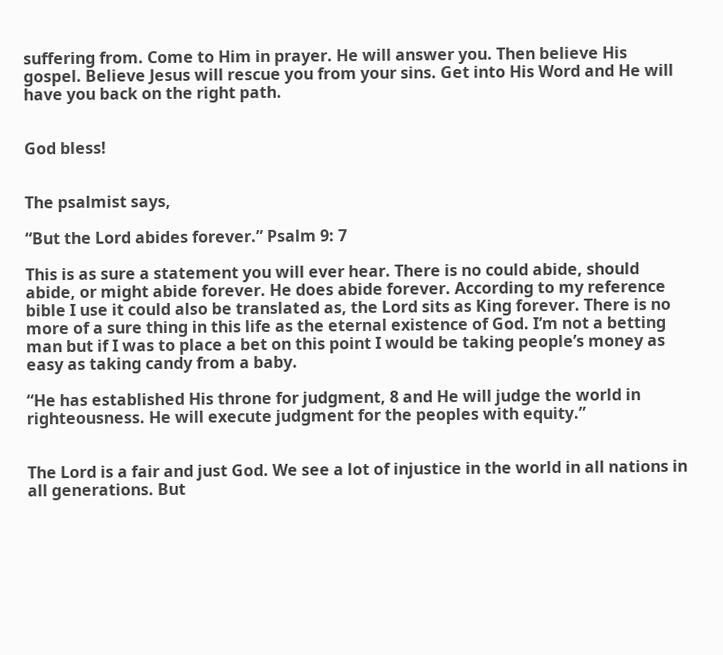suffering from. Come to Him in prayer. He will answer you. Then believe His gospel. Believe Jesus will rescue you from your sins. Get into His Word and He will have you back on the right path.


God bless!


The psalmist says,

“But the Lord abides forever.” Psalm 9: 7

This is as sure a statement you will ever hear. There is no could abide, should abide, or might abide forever. He does abide forever. According to my reference bible I use it could also be translated as, the Lord sits as King forever. There is no more of a sure thing in this life as the eternal existence of God. I’m not a betting man but if I was to place a bet on this point I would be taking people’s money as easy as taking candy from a baby.

“He has established His throne for judgment, 8 and He will judge the world in righteousness. He will execute judgment for the peoples with equity.”


The Lord is a fair and just God. We see a lot of injustice in the world in all nations in all generations. But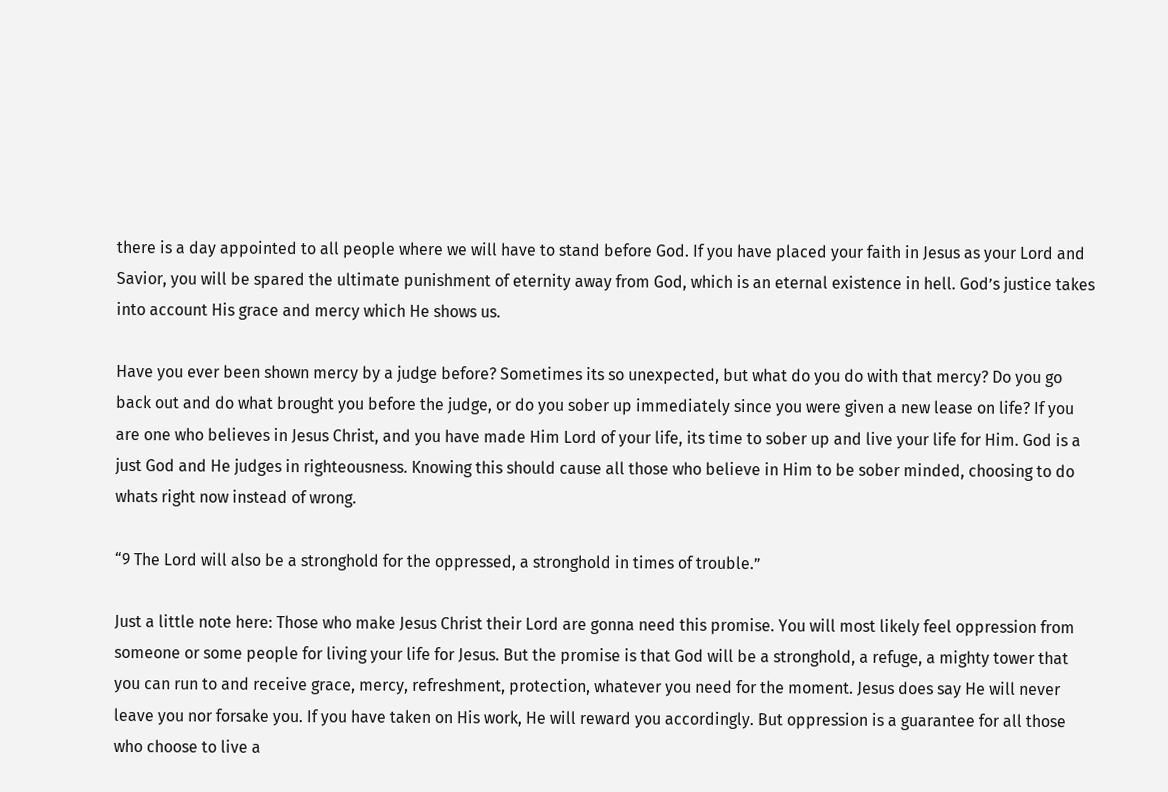there is a day appointed to all people where we will have to stand before God. If you have placed your faith in Jesus as your Lord and Savior, you will be spared the ultimate punishment of eternity away from God, which is an eternal existence in hell. God’s justice takes into account His grace and mercy which He shows us.

Have you ever been shown mercy by a judge before? Sometimes its so unexpected, but what do you do with that mercy? Do you go back out and do what brought you before the judge, or do you sober up immediately since you were given a new lease on life? If you are one who believes in Jesus Christ, and you have made Him Lord of your life, its time to sober up and live your life for Him. God is a just God and He judges in righteousness. Knowing this should cause all those who believe in Him to be sober minded, choosing to do whats right now instead of wrong.

“9 The Lord will also be a stronghold for the oppressed, a stronghold in times of trouble.”

Just a little note here: Those who make Jesus Christ their Lord are gonna need this promise. You will most likely feel oppression from someone or some people for living your life for Jesus. But the promise is that God will be a stronghold, a refuge, a mighty tower that you can run to and receive grace, mercy, refreshment, protection, whatever you need for the moment. Jesus does say He will never leave you nor forsake you. If you have taken on His work, He will reward you accordingly. But oppression is a guarantee for all those who choose to live a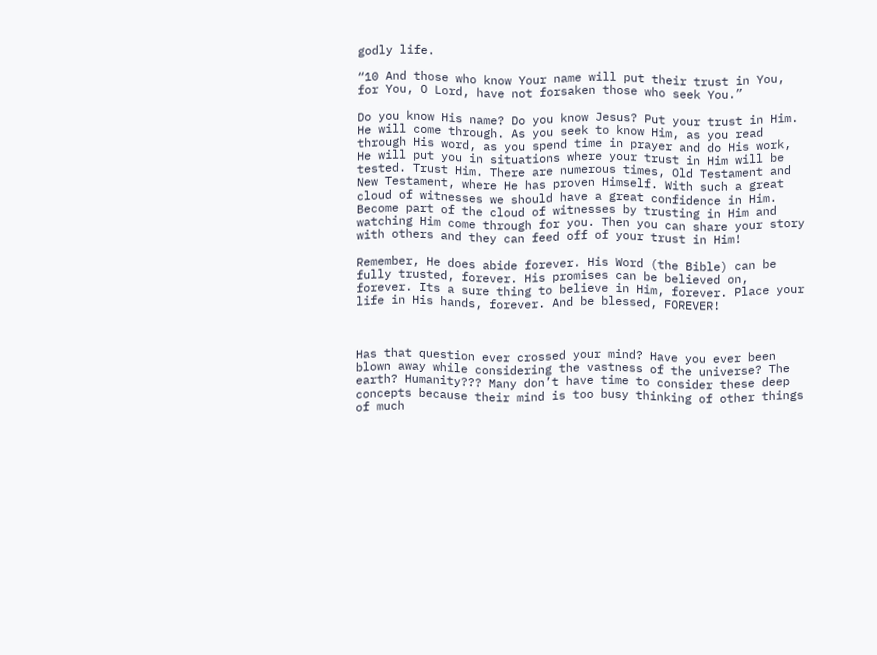godly life.

“10 And those who know Your name will put their trust in You, for You, O Lord, have not forsaken those who seek You.”

Do you know His name? Do you know Jesus? Put your trust in Him. He will come through. As you seek to know Him, as you read through His word, as you spend time in prayer and do His work, He will put you in situations where your trust in Him will be tested. Trust Him. There are numerous times, Old Testament and New Testament, where He has proven Himself. With such a great cloud of witnesses we should have a great confidence in Him. Become part of the cloud of witnesses by trusting in Him and watching Him come through for you. Then you can share your story with others and they can feed off of your trust in Him!

Remember, He does abide forever. His Word (the Bible) can be fully trusted, forever. His promises can be believed on, forever. Its a sure thing to believe in Him, forever. Place your life in His hands, forever. And be blessed, FOREVER!



Has that question ever crossed your mind? Have you ever been blown away while considering the vastness of the universe? The earth? Humanity??? Many don’t have time to consider these deep concepts because their mind is too busy thinking of other things of much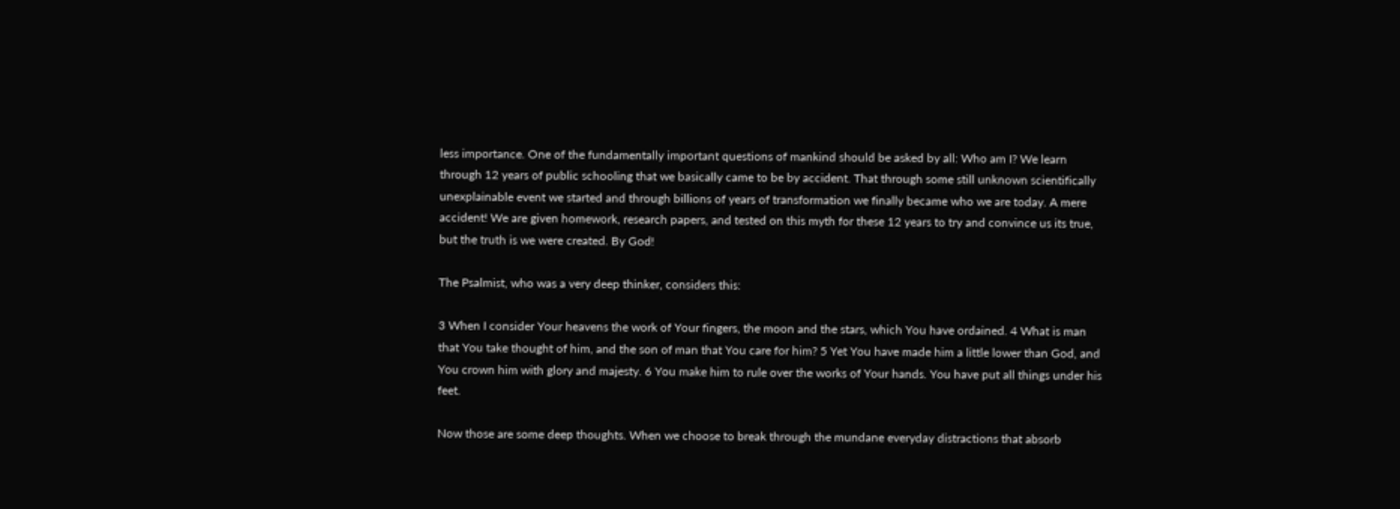less importance. One of the fundamentally important questions of mankind should be asked by all: Who am I? We learn through 12 years of public schooling that we basically came to be by accident. That through some still unknown scientifically unexplainable event we started and through billions of years of transformation we finally became who we are today. A mere accident! We are given homework, research papers, and tested on this myth for these 12 years to try and convince us its true, but the truth is we were created. By God!

The Psalmist, who was a very deep thinker, considers this:

3 When I consider Your heavens the work of Your fingers, the moon and the stars, which You have ordained. 4 What is man that You take thought of him, and the son of man that You care for him? 5 Yet You have made him a little lower than God, and You crown him with glory and majesty. 6 You make him to rule over the works of Your hands. You have put all things under his feet.

Now those are some deep thoughts. When we choose to break through the mundane everyday distractions that absorb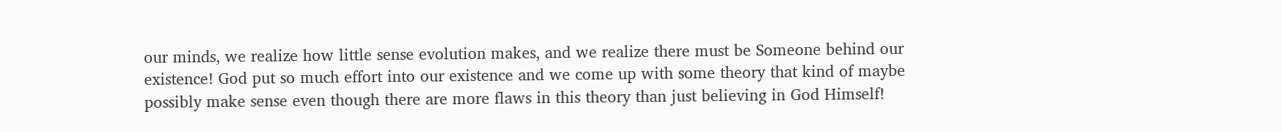our minds, we realize how little sense evolution makes, and we realize there must be Someone behind our existence! God put so much effort into our existence and we come up with some theory that kind of maybe possibly make sense even though there are more flaws in this theory than just believing in God Himself!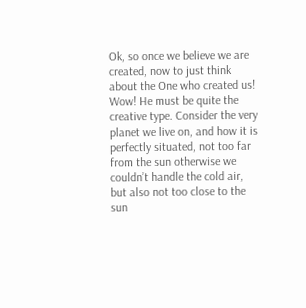Ok, so once we believe we are created, now to just think about the One who created us! Wow! He must be quite the creative type. Consider the very planet we live on, and how it is perfectly situated, not too far from the sun otherwise we couldn’t handle the cold air, but also not too close to the sun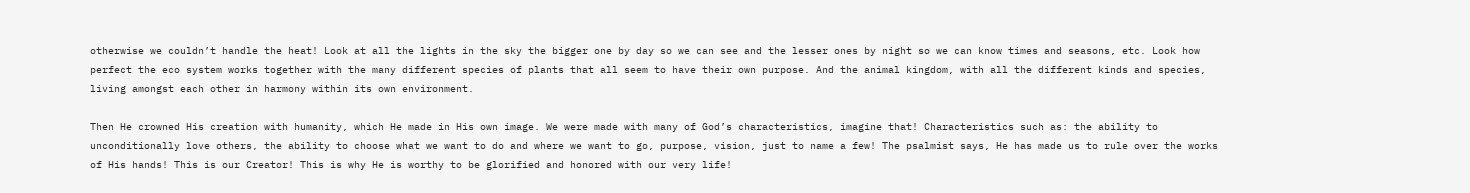otherwise we couldn’t handle the heat! Look at all the lights in the sky the bigger one by day so we can see and the lesser ones by night so we can know times and seasons, etc. Look how perfect the eco system works together with the many different species of plants that all seem to have their own purpose. And the animal kingdom, with all the different kinds and species, living amongst each other in harmony within its own environment.

Then He crowned His creation with humanity, which He made in His own image. We were made with many of God’s characteristics, imagine that! Characteristics such as: the ability to unconditionally love others, the ability to choose what we want to do and where we want to go, purpose, vision, just to name a few! The psalmist says, He has made us to rule over the works of His hands! This is our Creator! This is why He is worthy to be glorified and honored with our very life!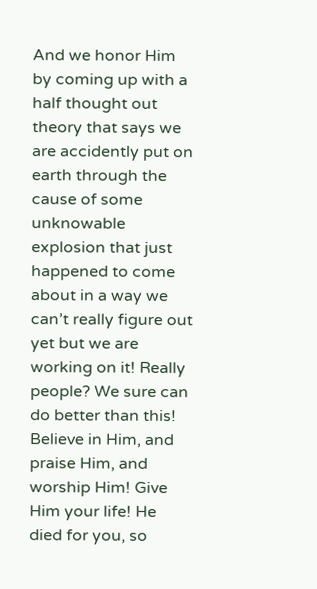And we honor Him by coming up with a half thought out theory that says we are accidently put on earth through the cause of some unknowable explosion that just happened to come about in a way we can’t really figure out yet but we are working on it! Really people? We sure can do better than this! Believe in Him, and praise Him, and worship Him! Give Him your life! He died for you, so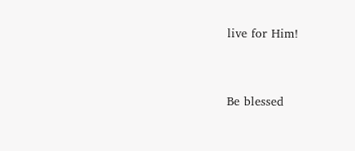live for Him!


Be blessed